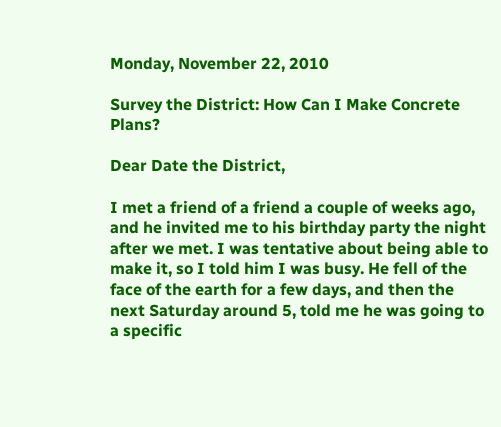Monday, November 22, 2010

Survey the District: How Can I Make Concrete Plans?

Dear Date the District,

I met a friend of a friend a couple of weeks ago, and he invited me to his birthday party the night after we met. I was tentative about being able to make it, so I told him I was busy. He fell of the face of the earth for a few days, and then the next Saturday around 5, told me he was going to a specific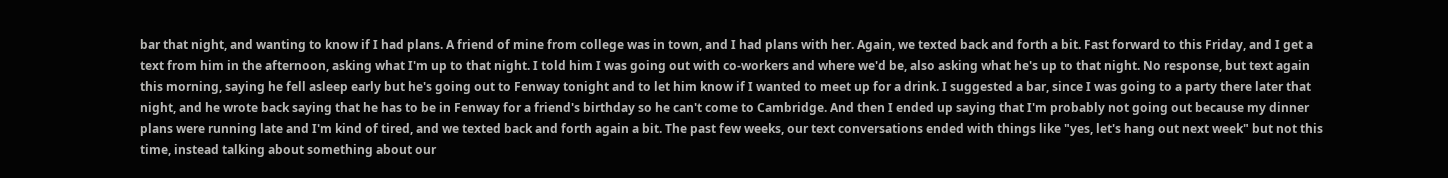bar that night, and wanting to know if I had plans. A friend of mine from college was in town, and I had plans with her. Again, we texted back and forth a bit. Fast forward to this Friday, and I get a text from him in the afternoon, asking what I'm up to that night. I told him I was going out with co-workers and where we'd be, also asking what he's up to that night. No response, but text again this morning, saying he fell asleep early but he's going out to Fenway tonight and to let him know if I wanted to meet up for a drink. I suggested a bar, since I was going to a party there later that night, and he wrote back saying that he has to be in Fenway for a friend's birthday so he can't come to Cambridge. And then I ended up saying that I'm probably not going out because my dinner plans were running late and I'm kind of tired, and we texted back and forth again a bit. The past few weeks, our text conversations ended with things like "yes, let's hang out next week" but not this time, instead talking about something about our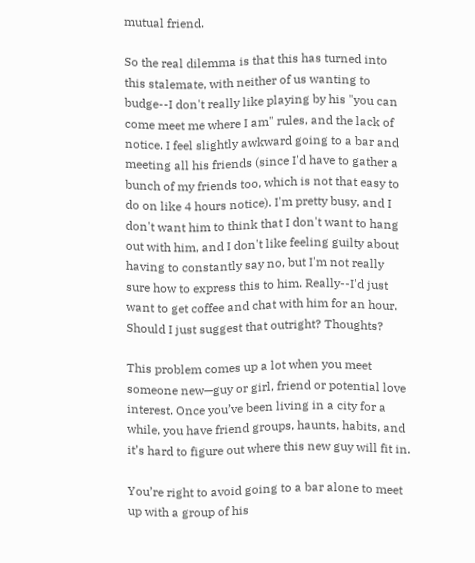mutual friend.

So the real dilemma is that this has turned into this stalemate, with neither of us wanting to budge--I don't really like playing by his "you can come meet me where I am" rules, and the lack of notice. I feel slightly awkward going to a bar and meeting all his friends (since I'd have to gather a bunch of my friends too, which is not that easy to do on like 4 hours notice). I'm pretty busy, and I don't want him to think that I don't want to hang out with him, and I don't like feeling guilty about having to constantly say no, but I'm not really sure how to express this to him. Really--I'd just want to get coffee and chat with him for an hour. Should I just suggest that outright? Thoughts?

This problem comes up a lot when you meet someone new—guy or girl, friend or potential love interest. Once you’ve been living in a city for a while, you have friend groups, haunts, habits, and it’s hard to figure out where this new guy will fit in.

You’re right to avoid going to a bar alone to meet up with a group of his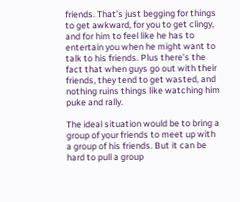friends. That’s just begging for things to get awkward, for you to get clingy, and for him to feel like he has to entertain you when he might want to talk to his friends. Plus there’s the fact that when guys go out with their friends, they tend to get wasted, and nothing ruins things like watching him puke and rally.

The ideal situation would be to bring a group of your friends to meet up with a group of his friends. But it can be hard to pull a group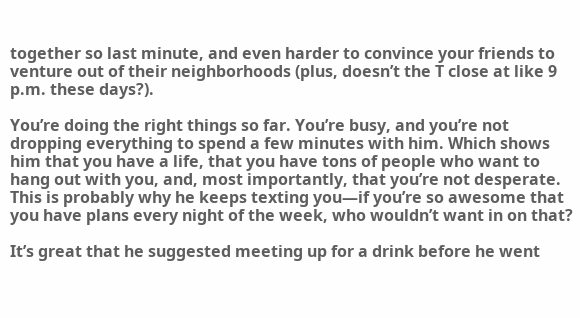together so last minute, and even harder to convince your friends to venture out of their neighborhoods (plus, doesn’t the T close at like 9 p.m. these days?).

You’re doing the right things so far. You’re busy, and you’re not dropping everything to spend a few minutes with him. Which shows him that you have a life, that you have tons of people who want to hang out with you, and, most importantly, that you’re not desperate. This is probably why he keeps texting you—if you’re so awesome that you have plans every night of the week, who wouldn’t want in on that?

It’s great that he suggested meeting up for a drink before he went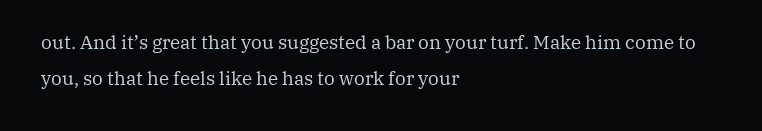out. And it’s great that you suggested a bar on your turf. Make him come to you, so that he feels like he has to work for your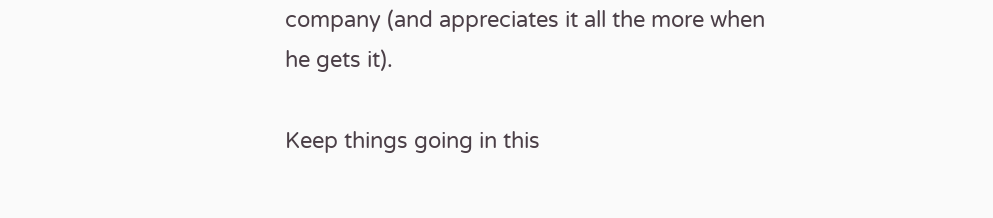company (and appreciates it all the more when he gets it).

Keep things going in this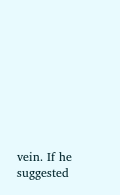vein. If he suggested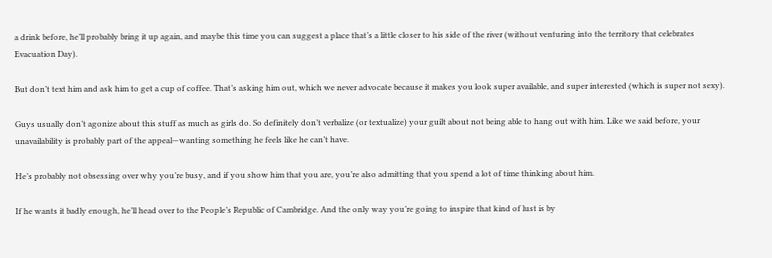a drink before, he’ll probably bring it up again, and maybe this time you can suggest a place that’s a little closer to his side of the river (without venturing into the territory that celebrates Evacuation Day).

But don’t text him and ask him to get a cup of coffee. That’s asking him out, which we never advocate because it makes you look super available, and super interested (which is super not sexy).

Guys usually don’t agonize about this stuff as much as girls do. So definitely don’t verbalize (or textualize) your guilt about not being able to hang out with him. Like we said before, your unavailability is probably part of the appeal—wanting something he feels like he can’t have.

He’s probably not obsessing over why you’re busy, and if you show him that you are, you’re also admitting that you spend a lot of time thinking about him.

If he wants it badly enough, he’ll head over to the People’s Republic of Cambridge. And the only way you’re going to inspire that kind of lust is by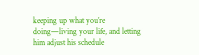keeping up what you’re doing—living your life, and letting him adjust his schedule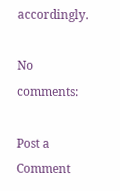accordingly.

No comments:

Post a Comment